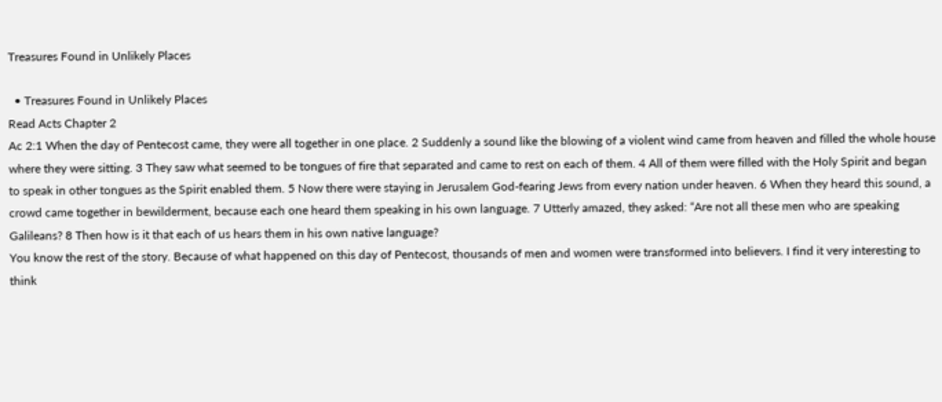Treasures Found in Unlikely Places

  • Treasures Found in Unlikely Places
Read Acts Chapter 2
Ac 2:1 When the day of Pentecost came, they were all together in one place. 2 Suddenly a sound like the blowing of a violent wind came from heaven and filled the whole house where they were sitting. 3 They saw what seemed to be tongues of fire that separated and came to rest on each of them. 4 All of them were filled with the Holy Spirit and began to speak in other tongues as the Spirit enabled them. 5 Now there were staying in Jerusalem God-fearing Jews from every nation under heaven. 6 When they heard this sound, a crowd came together in bewilderment, because each one heard them speaking in his own language. 7 Utterly amazed, they asked: “Are not all these men who are speaking Galileans? 8 Then how is it that each of us hears them in his own native language?
You know the rest of the story. Because of what happened on this day of Pentecost, thousands of men and women were transformed into believers. I find it very interesting to think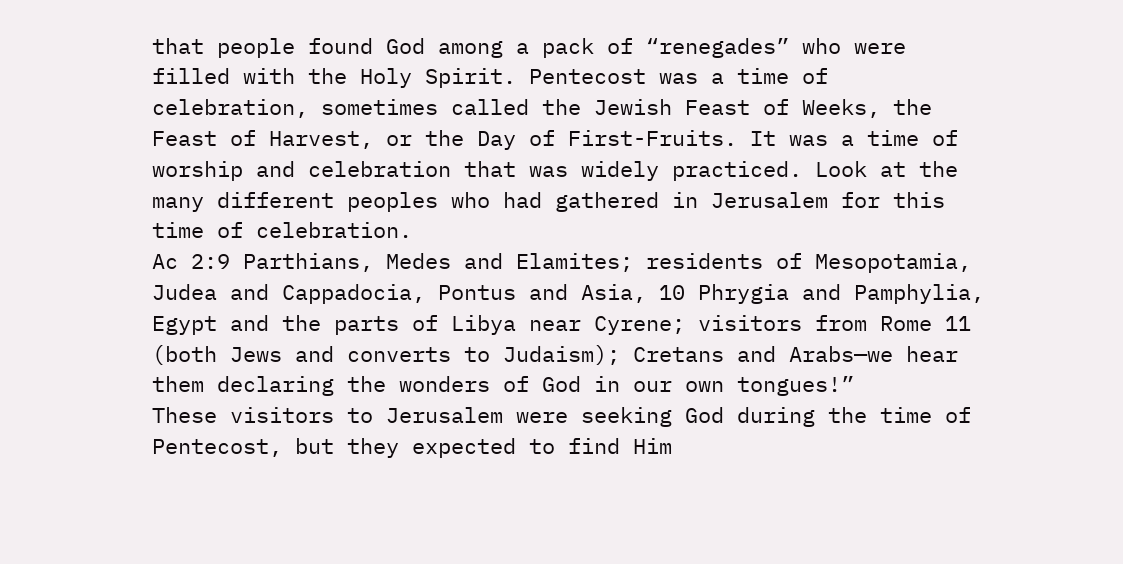that people found God among a pack of “renegades” who were filled with the Holy Spirit. Pentecost was a time of celebration, sometimes called the Jewish Feast of Weeks, the Feast of Harvest, or the Day of First-Fruits. It was a time of worship and celebration that was widely practiced. Look at the many different peoples who had gathered in Jerusalem for this time of celebration.
Ac 2:9 Parthians, Medes and Elamites; residents of Mesopotamia, Judea and Cappadocia, Pontus and Asia, 10 Phrygia and Pamphylia, Egypt and the parts of Libya near Cyrene; visitors from Rome 11 (both Jews and converts to Judaism); Cretans and Arabs—we hear them declaring the wonders of God in our own tongues!”
These visitors to Jerusalem were seeking God during the time of Pentecost, but they expected to find Him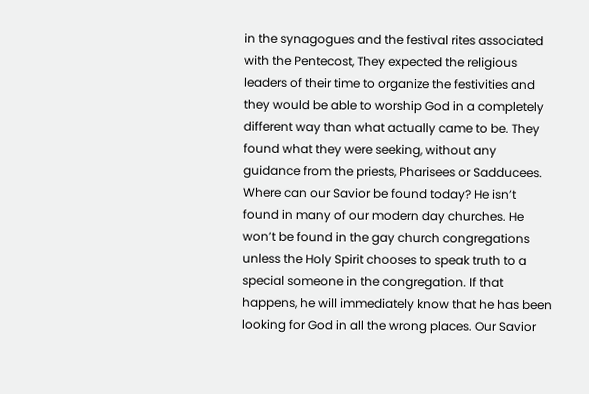in the synagogues and the festival rites associated with the Pentecost, They expected the religious leaders of their time to organize the festivities and they would be able to worship God in a completely different way than what actually came to be. They found what they were seeking, without any guidance from the priests, Pharisees or Sadducees.
Where can our Savior be found today? He isn’t found in many of our modern day churches. He won’t be found in the gay church congregations unless the Holy Spirit chooses to speak truth to a special someone in the congregation. If that happens, he will immediately know that he has been looking for God in all the wrong places. Our Savior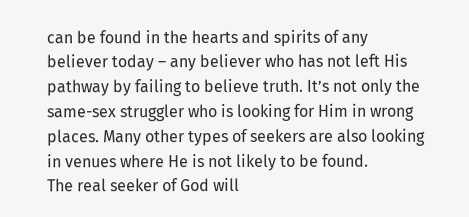can be found in the hearts and spirits of any believer today – any believer who has not left His pathway by failing to believe truth. It’s not only the same-sex struggler who is looking for Him in wrong places. Many other types of seekers are also looking in venues where He is not likely to be found.
The real seeker of God will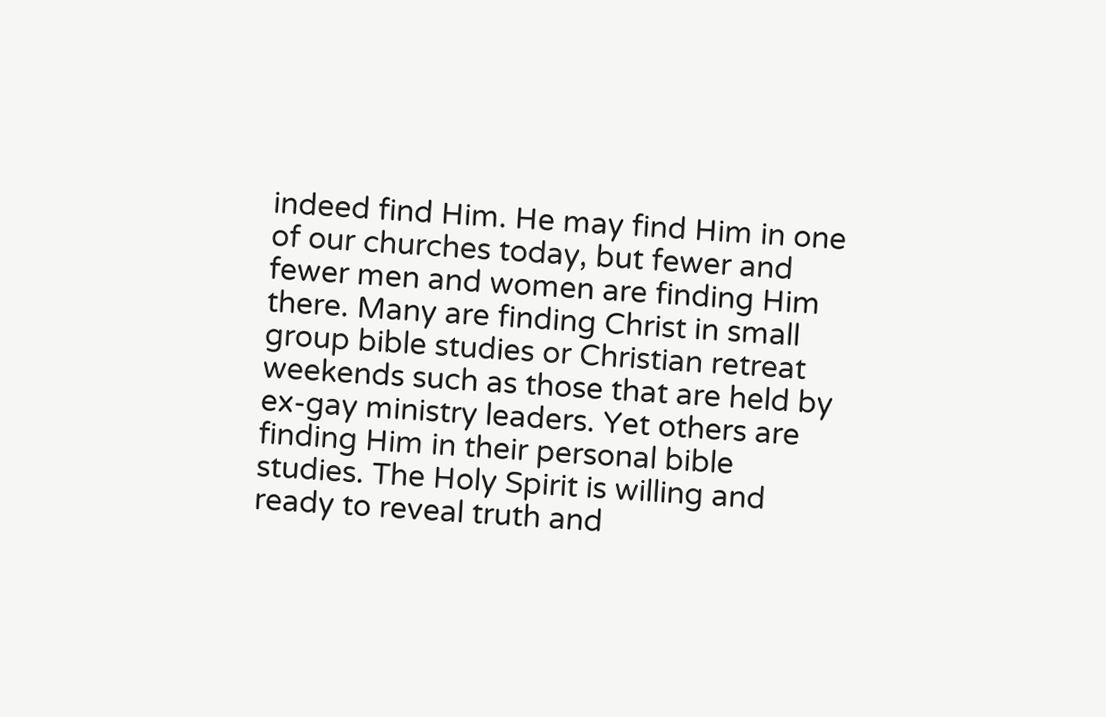indeed find Him. He may find Him in one of our churches today, but fewer and fewer men and women are finding Him there. Many are finding Christ in small group bible studies or Christian retreat weekends such as those that are held by ex-gay ministry leaders. Yet others are finding Him in their personal bible studies. The Holy Spirit is willing and ready to reveal truth and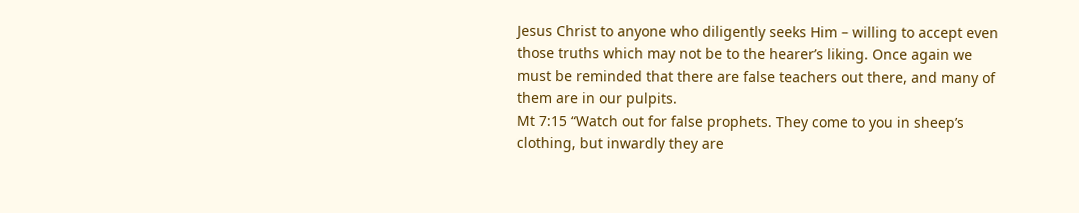Jesus Christ to anyone who diligently seeks Him – willing to accept even those truths which may not be to the hearer’s liking. Once again we must be reminded that there are false teachers out there, and many of them are in our pulpits.
Mt 7:15 “Watch out for false prophets. They come to you in sheep’s clothing, but inwardly they are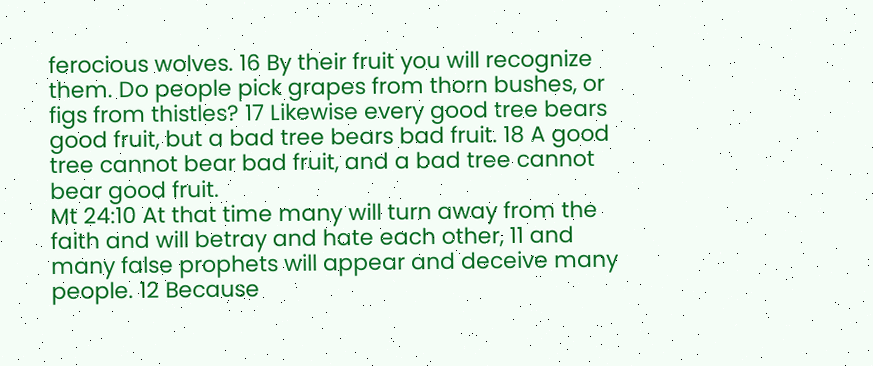ferocious wolves. 16 By their fruit you will recognize them. Do people pick grapes from thorn bushes, or figs from thistles? 17 Likewise every good tree bears good fruit, but a bad tree bears bad fruit. 18 A good tree cannot bear bad fruit, and a bad tree cannot bear good fruit.
Mt 24:10 At that time many will turn away from the faith and will betray and hate each other, 11 and many false prophets will appear and deceive many people. 12 Because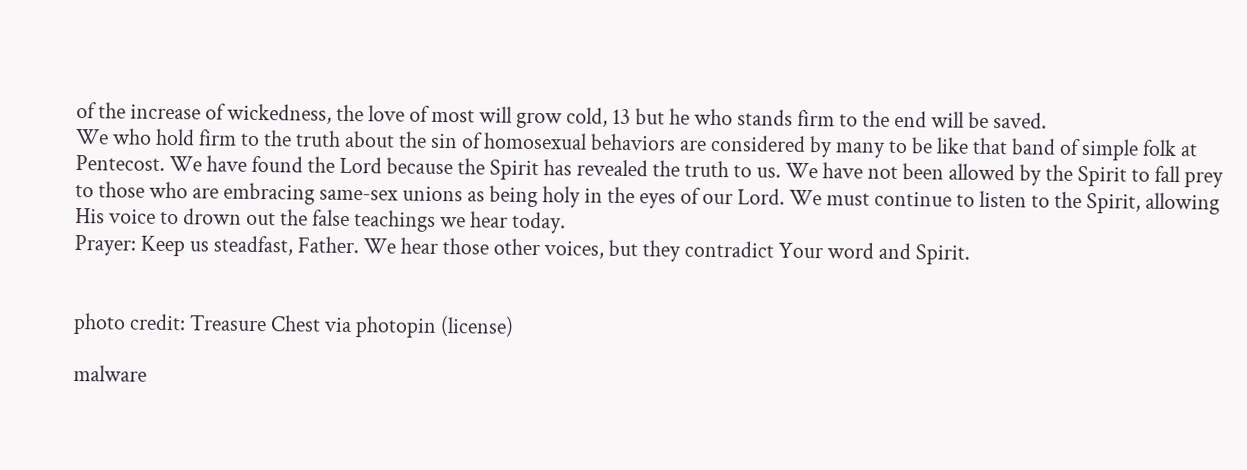of the increase of wickedness, the love of most will grow cold, 13 but he who stands firm to the end will be saved.
We who hold firm to the truth about the sin of homosexual behaviors are considered by many to be like that band of simple folk at Pentecost. We have found the Lord because the Spirit has revealed the truth to us. We have not been allowed by the Spirit to fall prey to those who are embracing same-sex unions as being holy in the eyes of our Lord. We must continue to listen to the Spirit, allowing His voice to drown out the false teachings we hear today.
Prayer: Keep us steadfast, Father. We hear those other voices, but they contradict Your word and Spirit.


photo credit: Treasure Chest via photopin (license)

malware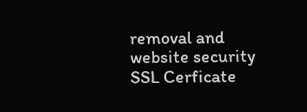removal and website security SSL Cerficate